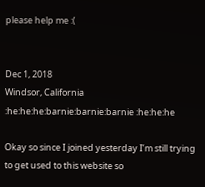please help me :(


Dec 1, 2018
Windsor, California
:he:he:he:barnie:barnie:barnie :he:he:he

Okay so since I joined yesterday I’m still trying to get used to this website so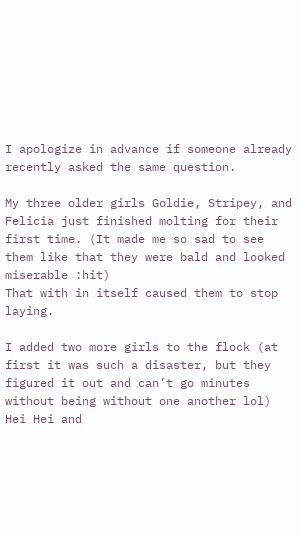I apologize in advance if someone already recently asked the same question.

My three older girls Goldie, Stripey, and Felicia just finished molting for their first time. (It made me so sad to see them like that they were bald and looked miserable :hit)
That with in itself caused them to stop laying.

I added two more girls to the flock (at first it was such a disaster, but they figured it out and can’t go minutes without being without one another lol)
Hei Hei and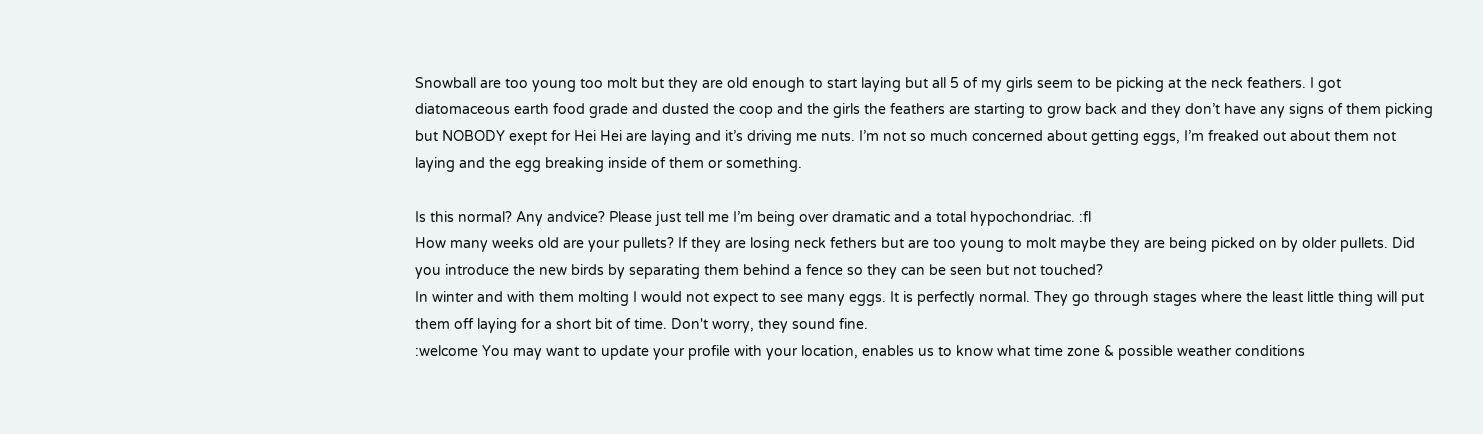Snowball are too young too molt but they are old enough to start laying but all 5 of my girls seem to be picking at the neck feathers. I got diatomaceous earth food grade and dusted the coop and the girls the feathers are starting to grow back and they don’t have any signs of them picking but NOBODY exept for Hei Hei are laying and it’s driving me nuts. I’m not so much concerned about getting eggs, I’m freaked out about them not laying and the egg breaking inside of them or something.

Is this normal? Any andvice? Please just tell me I’m being over dramatic and a total hypochondriac. :fl
How many weeks old are your pullets? If they are losing neck fethers but are too young to molt maybe they are being picked on by older pullets. Did you introduce the new birds by separating them behind a fence so they can be seen but not touched?
In winter and with them molting I would not expect to see many eggs. It is perfectly normal. They go through stages where the least little thing will put them off laying for a short bit of time. Don't worry, they sound fine.
:welcome You may want to update your profile with your location, enables us to know what time zone & possible weather conditions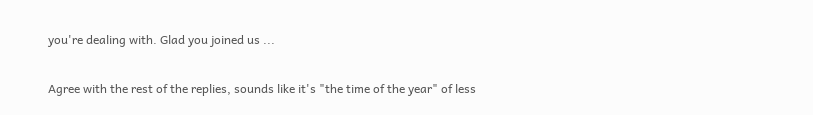you're dealing with. Glad you joined us ...

Agree with the rest of the replies, sounds like it's "the time of the year" of less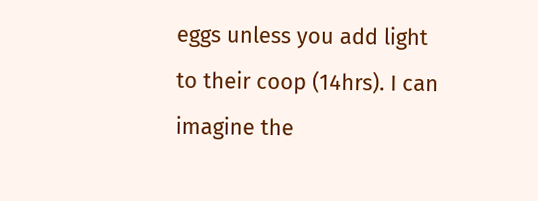eggs unless you add light to their coop (14hrs). I can imagine the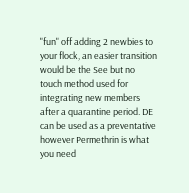"fun" off adding 2 newbies to your flock, an easier transition would be the See but no touch method used for integrating new members after a quarantine period. DE can be used as a preventative however Permethrin is what you need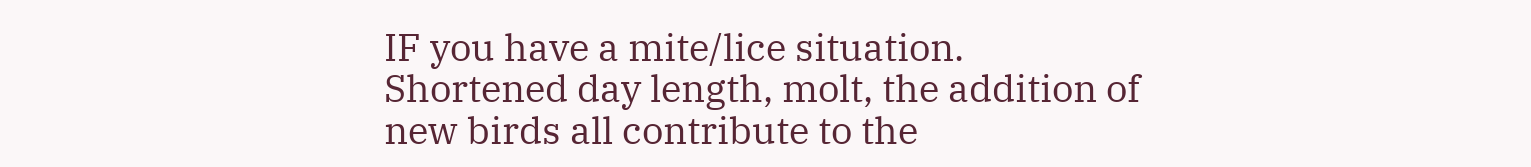IF you have a mite/lice situation.
Shortened day length, molt, the addition of new birds all contribute to the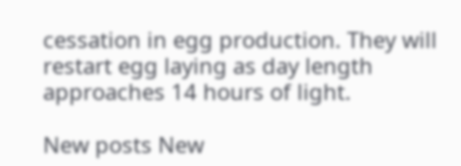cessation in egg production. They will restart egg laying as day length approaches 14 hours of light.

New posts New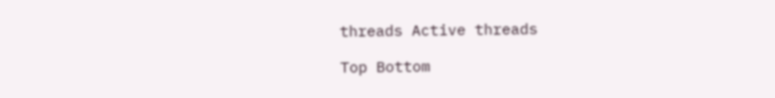threads Active threads

Top Bottom